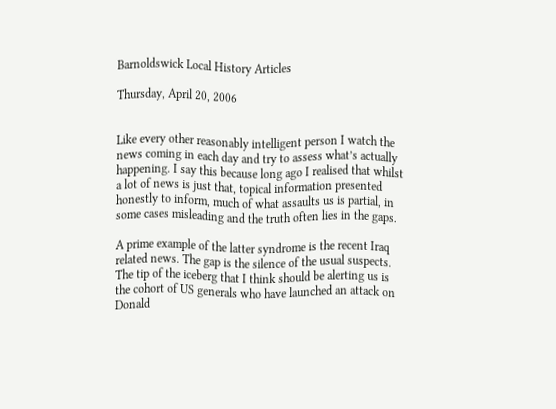Barnoldswick Local History Articles

Thursday, April 20, 2006


Like every other reasonably intelligent person I watch the news coming in each day and try to assess what’s actually happening. I say this because long ago I realised that whilst a lot of news is just that, topical information presented honestly to inform, much of what assaults us is partial, in some cases misleading and the truth often lies in the gaps.

A prime example of the latter syndrome is the recent Iraq related news. The gap is the silence of the usual suspects. The tip of the iceberg that I think should be alerting us is the cohort of US generals who have launched an attack on Donald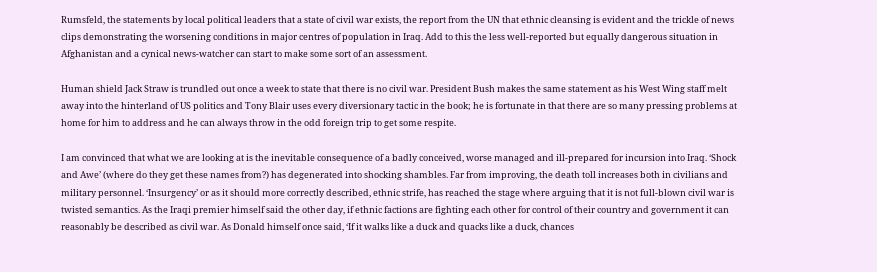Rumsfeld, the statements by local political leaders that a state of civil war exists, the report from the UN that ethnic cleansing is evident and the trickle of news clips demonstrating the worsening conditions in major centres of population in Iraq. Add to this the less well-reported but equally dangerous situation in Afghanistan and a cynical news-watcher can start to make some sort of an assessment.

Human shield Jack Straw is trundled out once a week to state that there is no civil war. President Bush makes the same statement as his West Wing staff melt away into the hinterland of US politics and Tony Blair uses every diversionary tactic in the book; he is fortunate in that there are so many pressing problems at home for him to address and he can always throw in the odd foreign trip to get some respite.

I am convinced that what we are looking at is the inevitable consequence of a badly conceived, worse managed and ill-prepared for incursion into Iraq. ‘Shock and Awe’ (where do they get these names from?) has degenerated into shocking shambles. Far from improving, the death toll increases both in civilians and military personnel. ‘Insurgency’ or as it should more correctly described, ethnic strife, has reached the stage where arguing that it is not full-blown civil war is twisted semantics. As the Iraqi premier himself said the other day, if ethnic factions are fighting each other for control of their country and government it can reasonably be described as civil war. As Donald himself once said, ‘If it walks like a duck and quacks like a duck, chances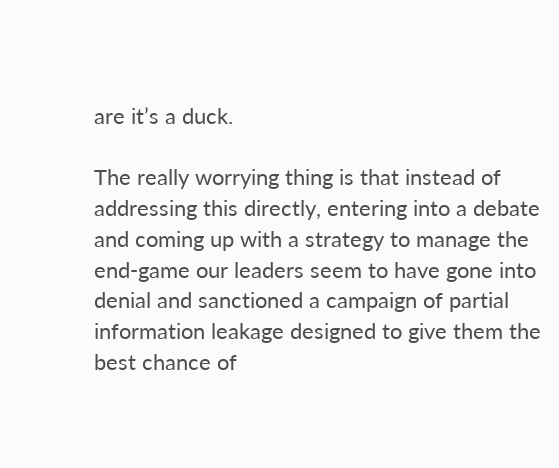are it’s a duck.

The really worrying thing is that instead of addressing this directly, entering into a debate and coming up with a strategy to manage the end-game our leaders seem to have gone into denial and sanctioned a campaign of partial information leakage designed to give them the best chance of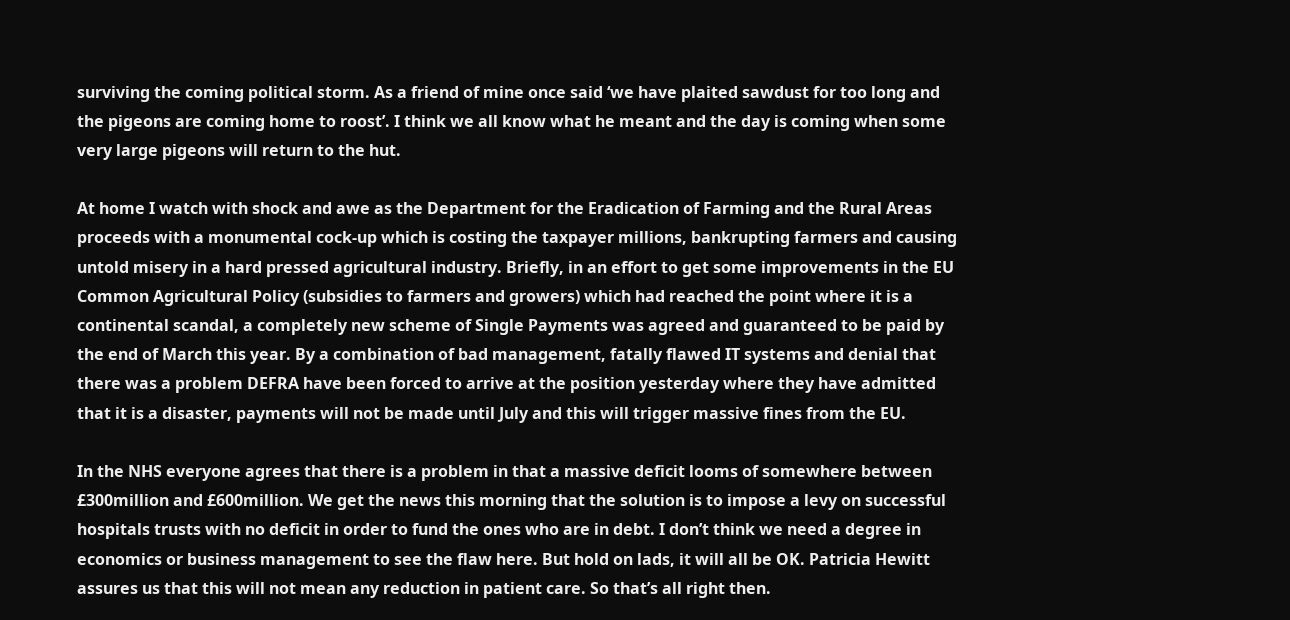surviving the coming political storm. As a friend of mine once said ‘we have plaited sawdust for too long and the pigeons are coming home to roost’. I think we all know what he meant and the day is coming when some very large pigeons will return to the hut.

At home I watch with shock and awe as the Department for the Eradication of Farming and the Rural Areas proceeds with a monumental cock-up which is costing the taxpayer millions, bankrupting farmers and causing untold misery in a hard pressed agricultural industry. Briefly, in an effort to get some improvements in the EU Common Agricultural Policy (subsidies to farmers and growers) which had reached the point where it is a continental scandal, a completely new scheme of Single Payments was agreed and guaranteed to be paid by the end of March this year. By a combination of bad management, fatally flawed IT systems and denial that there was a problem DEFRA have been forced to arrive at the position yesterday where they have admitted that it is a disaster, payments will not be made until July and this will trigger massive fines from the EU.

In the NHS everyone agrees that there is a problem in that a massive deficit looms of somewhere between £300million and £600million. We get the news this morning that the solution is to impose a levy on successful hospitals trusts with no deficit in order to fund the ones who are in debt. I don’t think we need a degree in economics or business management to see the flaw here. But hold on lads, it will all be OK. Patricia Hewitt assures us that this will not mean any reduction in patient care. So that’s all right then.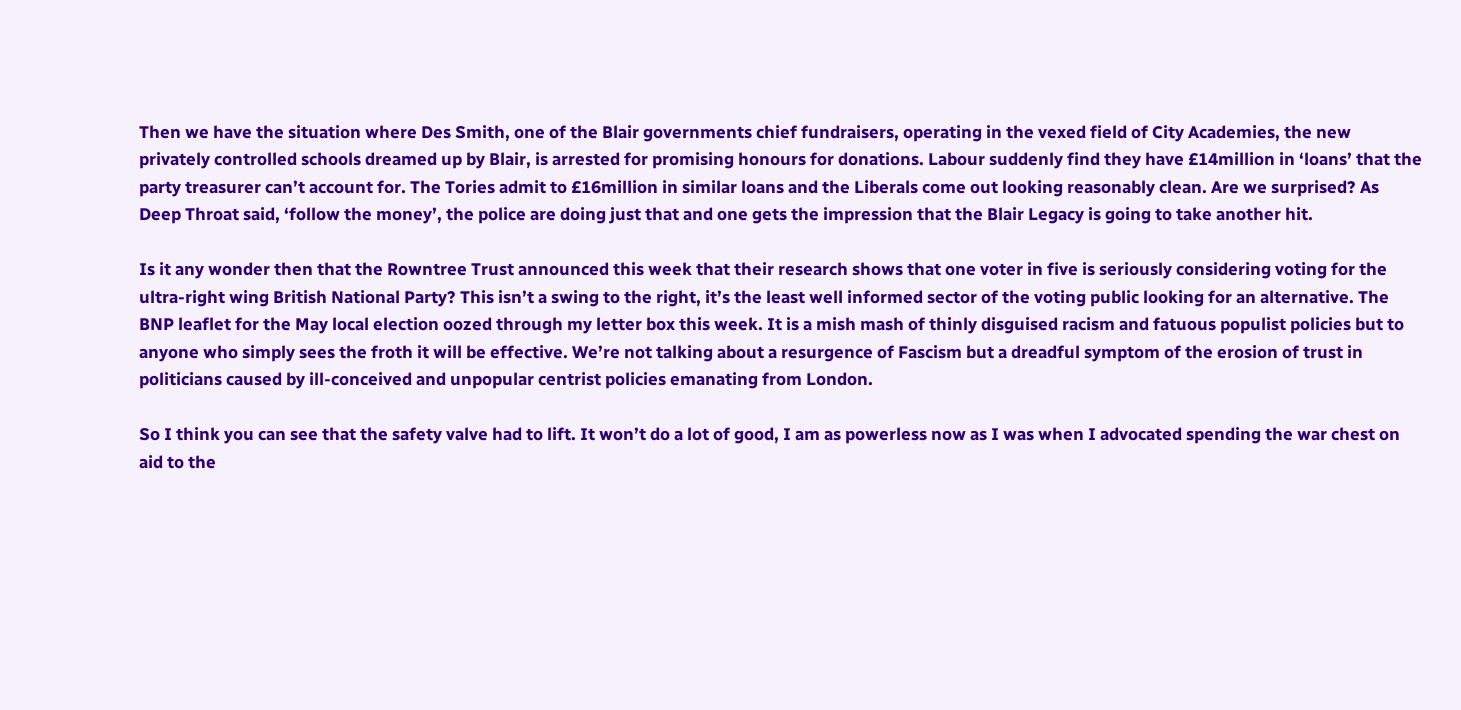Then we have the situation where Des Smith, one of the Blair governments chief fundraisers, operating in the vexed field of City Academies, the new privately controlled schools dreamed up by Blair, is arrested for promising honours for donations. Labour suddenly find they have £14million in ‘loans’ that the party treasurer can’t account for. The Tories admit to £16million in similar loans and the Liberals come out looking reasonably clean. Are we surprised? As Deep Throat said, ‘follow the money’, the police are doing just that and one gets the impression that the Blair Legacy is going to take another hit.

Is it any wonder then that the Rowntree Trust announced this week that their research shows that one voter in five is seriously considering voting for the ultra-right wing British National Party? This isn’t a swing to the right, it’s the least well informed sector of the voting public looking for an alternative. The BNP leaflet for the May local election oozed through my letter box this week. It is a mish mash of thinly disguised racism and fatuous populist policies but to anyone who simply sees the froth it will be effective. We’re not talking about a resurgence of Fascism but a dreadful symptom of the erosion of trust in politicians caused by ill-conceived and unpopular centrist policies emanating from London.

So I think you can see that the safety valve had to lift. It won’t do a lot of good, I am as powerless now as I was when I advocated spending the war chest on aid to the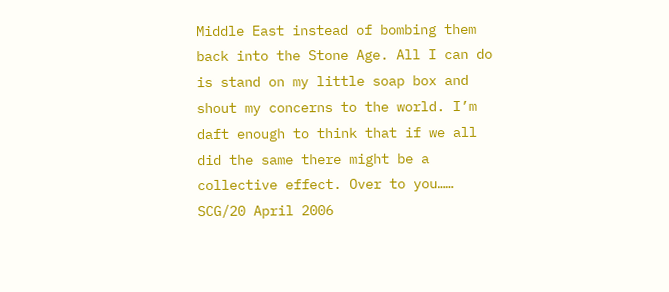Middle East instead of bombing them back into the Stone Age. All I can do is stand on my little soap box and shout my concerns to the world. I’m daft enough to think that if we all did the same there might be a collective effect. Over to you……
SCG/20 April 2006